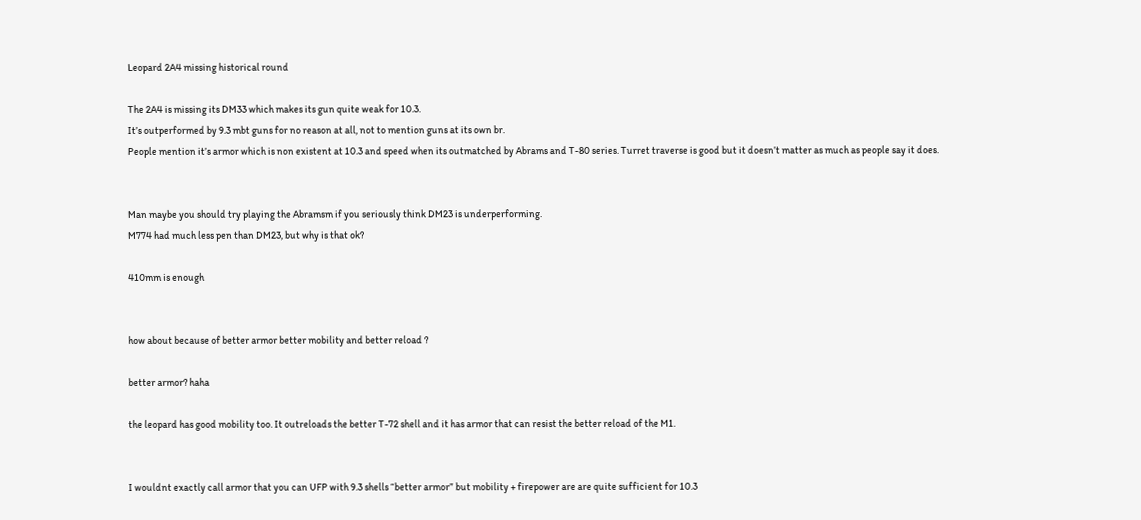Leopard 2A4 missing historical round

The 2A4 is missing its DM33 which makes its gun quite weak for 10.3.
It’s outperformed by 9.3 mbt guns for no reason at all, not to mention guns at its own br.
People mention it’s armor which is non existent at 10.3 and speed when its outmatched by Abrams and T-80 series. Turret traverse is good but it doesn’t matter as much as people say it does.


Man maybe you should try playing the Abramsm if you seriously think DM23 is underperforming.
M774 had much less pen than DM23, but why is that ok?

410mm is enough


how about because of better armor better mobility and better reload ?

better armor? haha

the leopard has good mobility too. It outreloads the better T-72 shell and it has armor that can resist the better reload of the M1.


I wouldnt exactly call armor that you can UFP with 9.3 shells “better armor” but mobility + firepower are are quite sufficient for 10.3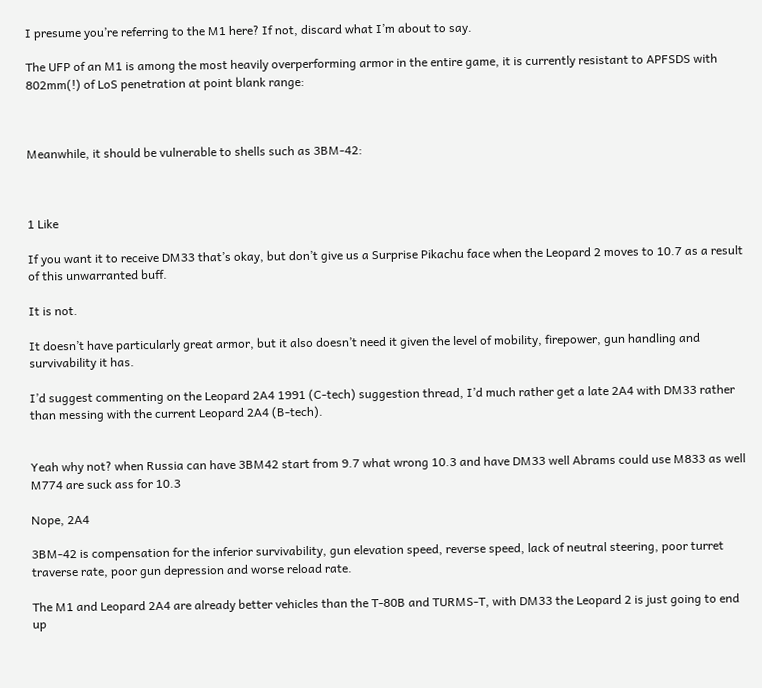I presume you’re referring to the M1 here? If not, discard what I’m about to say.

The UFP of an M1 is among the most heavily overperforming armor in the entire game, it is currently resistant to APFSDS with 802mm(!) of LoS penetration at point blank range:



Meanwhile, it should be vulnerable to shells such as 3BM-42:



1 Like

If you want it to receive DM33 that’s okay, but don’t give us a Surprise Pikachu face when the Leopard 2 moves to 10.7 as a result of this unwarranted buff.

It is not.

It doesn’t have particularly great armor, but it also doesn’t need it given the level of mobility, firepower, gun handling and survivability it has.

I’d suggest commenting on the Leopard 2A4 1991 (C-tech) suggestion thread, I’d much rather get a late 2A4 with DM33 rather than messing with the current Leopard 2A4 (B-tech).


Yeah why not? when Russia can have 3BM42 start from 9.7 what wrong 10.3 and have DM33 well Abrams could use M833 as well M774 are suck ass for 10.3

Nope, 2A4

3BM-42 is compensation for the inferior survivability, gun elevation speed, reverse speed, lack of neutral steering, poor turret traverse rate, poor gun depression and worse reload rate.

The M1 and Leopard 2A4 are already better vehicles than the T-80B and TURMS-T, with DM33 the Leopard 2 is just going to end up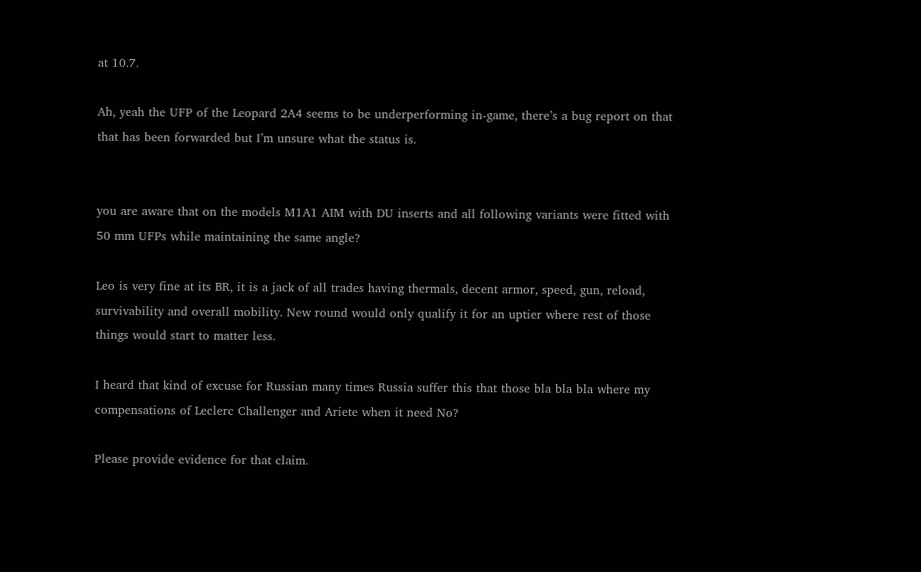at 10.7.

Ah, yeah the UFP of the Leopard 2A4 seems to be underperforming in-game, there’s a bug report on that that has been forwarded but I’m unsure what the status is.


you are aware that on the models M1A1 AIM with DU inserts and all following variants were fitted with 50 mm UFPs while maintaining the same angle?

Leo is very fine at its BR, it is a jack of all trades having thermals, decent armor, speed, gun, reload, survivability and overall mobility. New round would only qualify it for an uptier where rest of those things would start to matter less.

I heard that kind of excuse for Russian many times Russia suffer this that those bla bla bla where my compensations of Leclerc Challenger and Ariete when it need No?

Please provide evidence for that claim.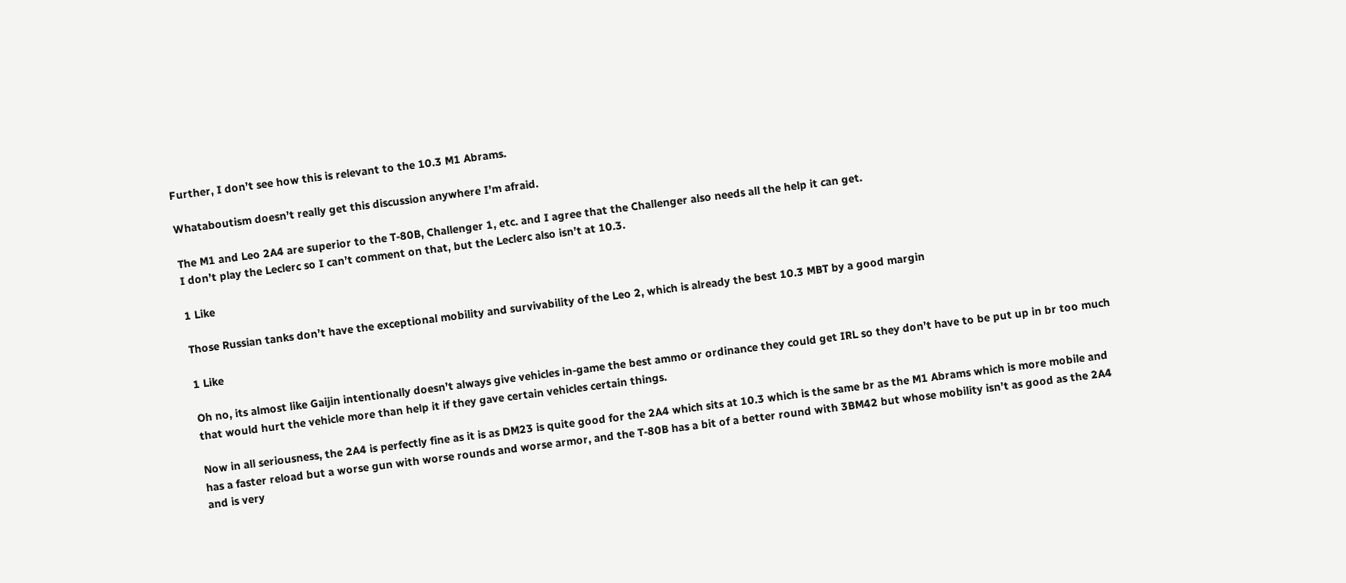Further, I don’t see how this is relevant to the 10.3 M1 Abrams.

Whataboutism doesn’t really get this discussion anywhere I’m afraid.

The M1 and Leo 2A4 are superior to the T-80B, Challenger 1, etc. and I agree that the Challenger also needs all the help it can get.
I don’t play the Leclerc so I can’t comment on that, but the Leclerc also isn’t at 10.3.

1 Like

Those Russian tanks don’t have the exceptional mobility and survivability of the Leo 2, which is already the best 10.3 MBT by a good margin

1 Like

Oh no, its almost like Gaijin intentionally doesn’t always give vehicles in-game the best ammo or ordinance they could get IRL so they don’t have to be put up in br too much that would hurt the vehicle more than help it if they gave certain vehicles certain things.

Now in all seriousness, the 2A4 is perfectly fine as it is as DM23 is quite good for the 2A4 which sits at 10.3 which is the same br as the M1 Abrams which is more mobile and has a faster reload but a worse gun with worse rounds and worse armor, and the T-80B has a bit of a better round with 3BM42 but whose mobility isn’t as good as the 2A4 and is very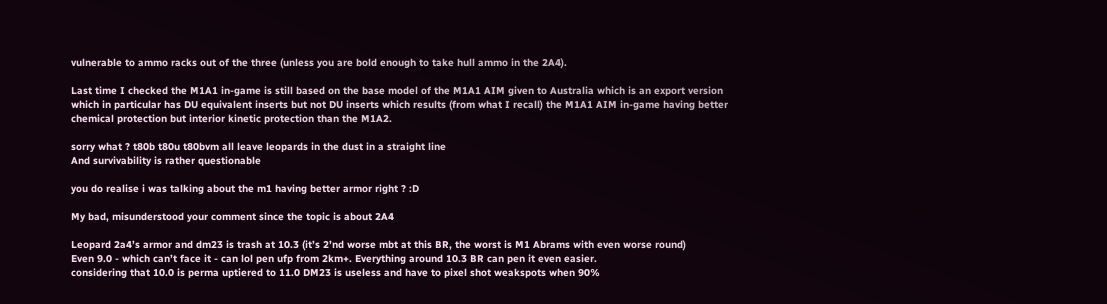vulnerable to ammo racks out of the three (unless you are bold enough to take hull ammo in the 2A4).

Last time I checked the M1A1 in-game is still based on the base model of the M1A1 AIM given to Australia which is an export version which in particular has DU equivalent inserts but not DU inserts which results (from what I recall) the M1A1 AIM in-game having better chemical protection but interior kinetic protection than the M1A2.

sorry what ? t80b t80u t80bvm all leave leopards in the dust in a straight line
And survivability is rather questionable

you do realise i was talking about the m1 having better armor right ? :D

My bad, misunderstood your comment since the topic is about 2A4

Leopard 2a4’s armor and dm23 is trash at 10.3 (it’s 2’nd worse mbt at this BR, the worst is M1 Abrams with even worse round)
Even 9.0 - which can’t face it - can lol pen ufp from 2km+. Everything around 10.3 BR can pen it even easier.
considering that 10.0 is perma uptiered to 11.0 DM23 is useless and have to pixel shot weakspots when 90%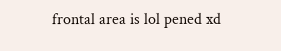frontal area is lol pened xd